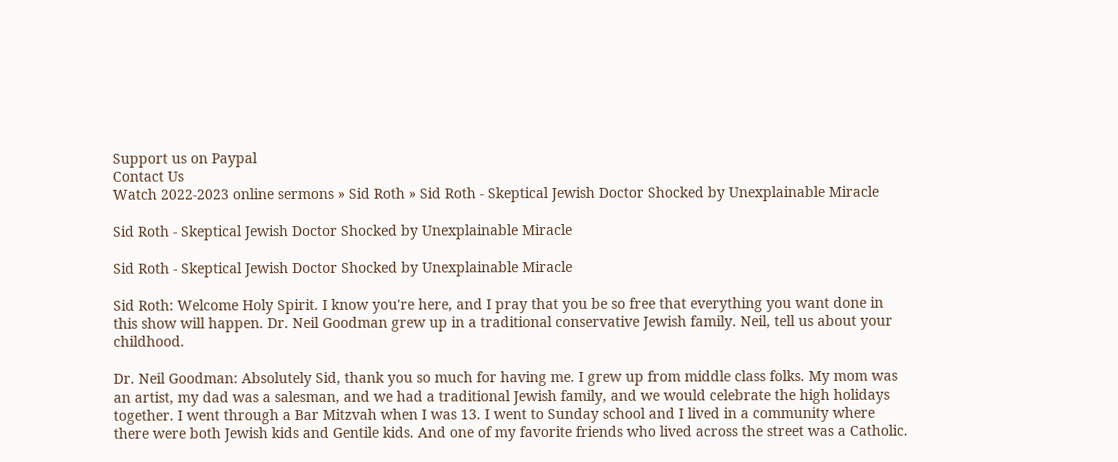Support us on Paypal
Contact Us
Watch 2022-2023 online sermons » Sid Roth » Sid Roth - Skeptical Jewish Doctor Shocked by Unexplainable Miracle

Sid Roth - Skeptical Jewish Doctor Shocked by Unexplainable Miracle

Sid Roth - Skeptical Jewish Doctor Shocked by Unexplainable Miracle

Sid Roth: Welcome Holy Spirit. I know you're here, and I pray that you be so free that everything you want done in this show will happen. Dr. Neil Goodman grew up in a traditional conservative Jewish family. Neil, tell us about your childhood.

Dr. Neil Goodman: Absolutely Sid, thank you so much for having me. I grew up from middle class folks. My mom was an artist, my dad was a salesman, and we had a traditional Jewish family, and we would celebrate the high holidays together. I went through a Bar Mitzvah when I was 13. I went to Sunday school and I lived in a community where there were both Jewish kids and Gentile kids. And one of my favorite friends who lived across the street was a Catholic.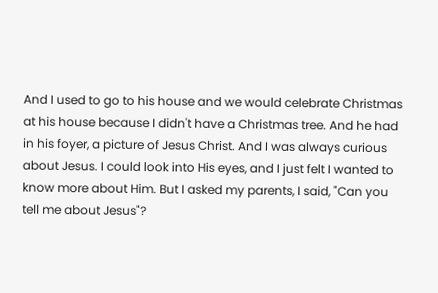And I used to go to his house and we would celebrate Christmas at his house because I didn't have a Christmas tree. And he had in his foyer, a picture of Jesus Christ. And I was always curious about Jesus. I could look into His eyes, and I just felt I wanted to know more about Him. But I asked my parents, I said, "Can you tell me about Jesus"?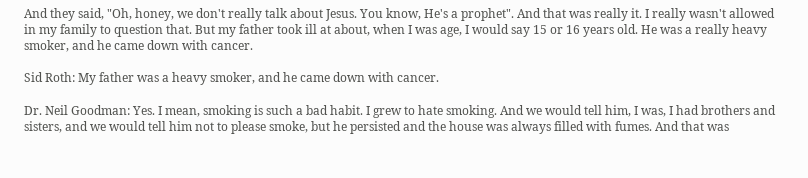And they said, "Oh, honey, we don't really talk about Jesus. You know, He's a prophet". And that was really it. I really wasn't allowed in my family to question that. But my father took ill at about, when I was age, I would say 15 or 16 years old. He was a really heavy smoker, and he came down with cancer.

Sid Roth: My father was a heavy smoker, and he came down with cancer.

Dr. Neil Goodman: Yes. I mean, smoking is such a bad habit. I grew to hate smoking. And we would tell him, I was, I had brothers and sisters, and we would tell him not to please smoke, but he persisted and the house was always filled with fumes. And that was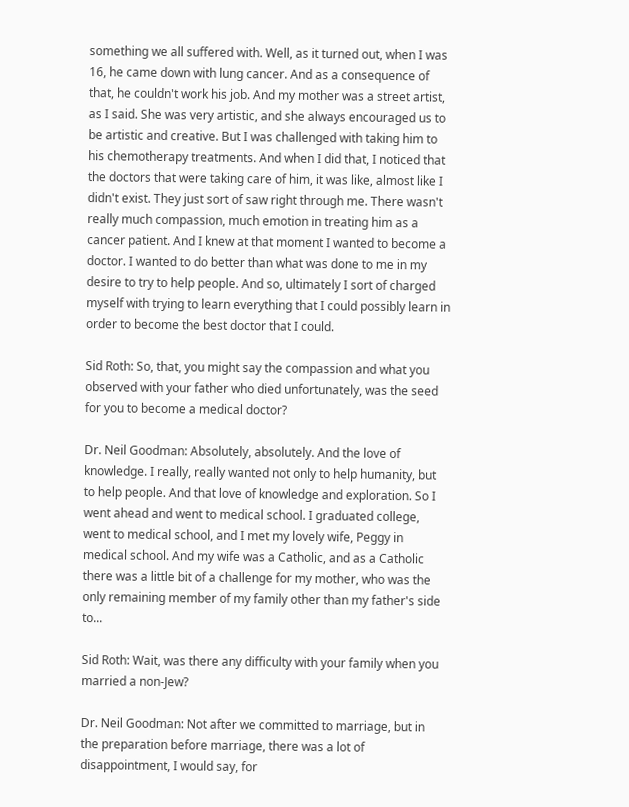something we all suffered with. Well, as it turned out, when I was 16, he came down with lung cancer. And as a consequence of that, he couldn't work his job. And my mother was a street artist, as I said. She was very artistic, and she always encouraged us to be artistic and creative. But I was challenged with taking him to his chemotherapy treatments. And when I did that, I noticed that the doctors that were taking care of him, it was like, almost like I didn't exist. They just sort of saw right through me. There wasn't really much compassion, much emotion in treating him as a cancer patient. And I knew at that moment I wanted to become a doctor. I wanted to do better than what was done to me in my desire to try to help people. And so, ultimately I sort of charged myself with trying to learn everything that I could possibly learn in order to become the best doctor that I could.

Sid Roth: So, that, you might say the compassion and what you observed with your father who died unfortunately, was the seed for you to become a medical doctor?

Dr. Neil Goodman: Absolutely, absolutely. And the love of knowledge. I really, really wanted not only to help humanity, but to help people. And that love of knowledge and exploration. So I went ahead and went to medical school. I graduated college, went to medical school, and I met my lovely wife, Peggy in medical school. And my wife was a Catholic, and as a Catholic there was a little bit of a challenge for my mother, who was the only remaining member of my family other than my father's side to...

Sid Roth: Wait, was there any difficulty with your family when you married a non-Jew?

Dr. Neil Goodman: Not after we committed to marriage, but in the preparation before marriage, there was a lot of disappointment, I would say, for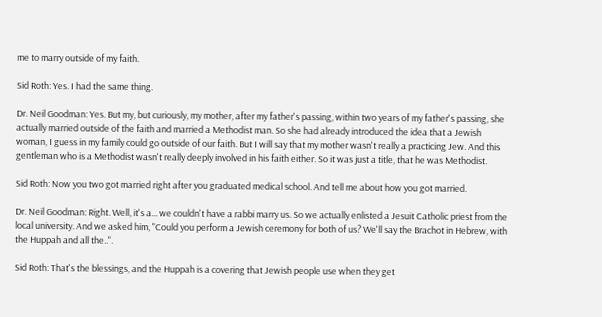me to marry outside of my faith.

Sid Roth: Yes. I had the same thing.

Dr. Neil Goodman: Yes. But my, but curiously, my mother, after my father's passing, within two years of my father's passing, she actually married outside of the faith and married a Methodist man. So she had already introduced the idea that a Jewish woman, I guess in my family could go outside of our faith. But I will say that my mother wasn't really a practicing Jew. And this gentleman who is a Methodist wasn't really deeply involved in his faith either. So it was just a title, that he was Methodist.

Sid Roth: Now you two got married right after you graduated medical school. And tell me about how you got married.

Dr. Neil Goodman: Right. Well, it's a... we couldn't have a rabbi marry us. So we actually enlisted a Jesuit Catholic priest from the local university. And we asked him, "Could you perform a Jewish ceremony for both of us? We'll say the Brachot in Hebrew, with the Huppah and all the..".

Sid Roth: That's the blessings, and the Huppah is a covering that Jewish people use when they get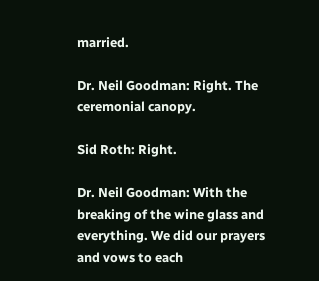married.

Dr. Neil Goodman: Right. The ceremonial canopy.

Sid Roth: Right.

Dr. Neil Goodman: With the breaking of the wine glass and everything. We did our prayers and vows to each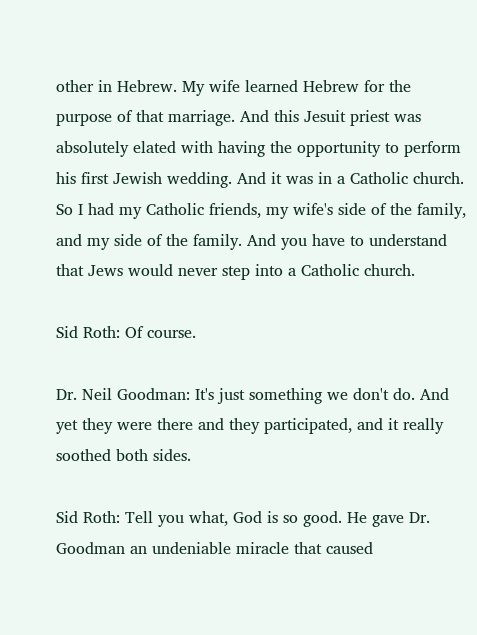other in Hebrew. My wife learned Hebrew for the purpose of that marriage. And this Jesuit priest was absolutely elated with having the opportunity to perform his first Jewish wedding. And it was in a Catholic church. So I had my Catholic friends, my wife's side of the family, and my side of the family. And you have to understand that Jews would never step into a Catholic church.

Sid Roth: Of course.

Dr. Neil Goodman: It's just something we don't do. And yet they were there and they participated, and it really soothed both sides.

Sid Roth: Tell you what, God is so good. He gave Dr. Goodman an undeniable miracle that caused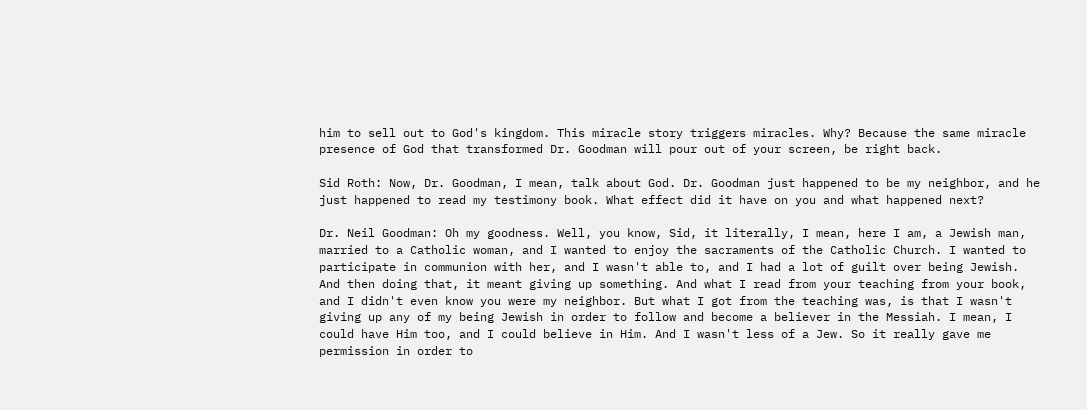him to sell out to God's kingdom. This miracle story triggers miracles. Why? Because the same miracle presence of God that transformed Dr. Goodman will pour out of your screen, be right back.

Sid Roth: Now, Dr. Goodman, I mean, talk about God. Dr. Goodman just happened to be my neighbor, and he just happened to read my testimony book. What effect did it have on you and what happened next?

Dr. Neil Goodman: Oh my goodness. Well, you know, Sid, it literally, I mean, here I am, a Jewish man, married to a Catholic woman, and I wanted to enjoy the sacraments of the Catholic Church. I wanted to participate in communion with her, and I wasn't able to, and I had a lot of guilt over being Jewish. And then doing that, it meant giving up something. And what I read from your teaching from your book, and I didn't even know you were my neighbor. But what I got from the teaching was, is that I wasn't giving up any of my being Jewish in order to follow and become a believer in the Messiah. I mean, I could have Him too, and I could believe in Him. And I wasn't less of a Jew. So it really gave me permission in order to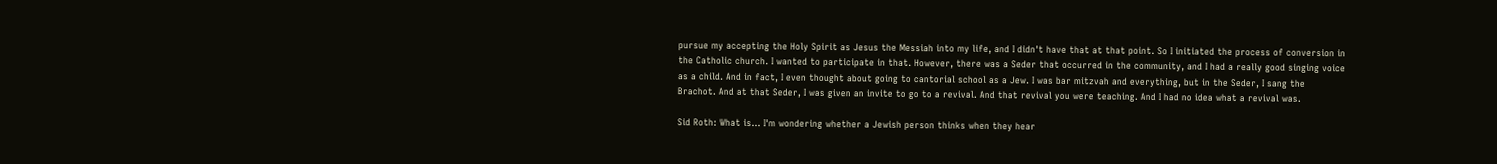pursue my accepting the Holy Spirit as Jesus the Messiah into my life, and I didn't have that at that point. So I initiated the process of conversion in the Catholic church. I wanted to participate in that. However, there was a Seder that occurred in the community, and I had a really good singing voice as a child. And in fact, I even thought about going to cantorial school as a Jew. I was bar mitzvah and everything, but in the Seder, I sang the Brachot. And at that Seder, I was given an invite to go to a revival. And that revival you were teaching. And I had no idea what a revival was.

Sid Roth: What is... I'm wondering whether a Jewish person thinks when they hear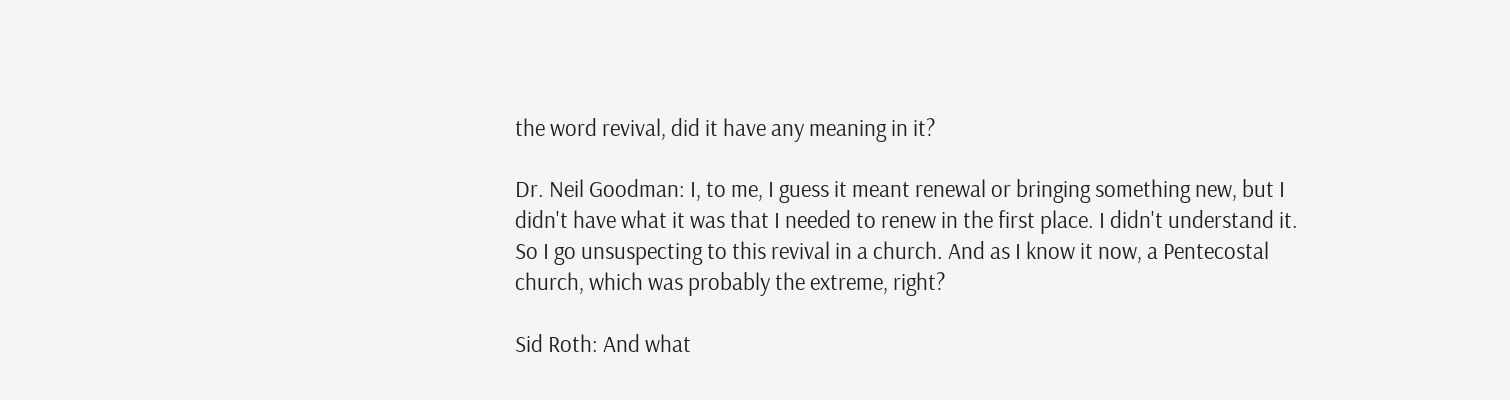the word revival, did it have any meaning in it?

Dr. Neil Goodman: I, to me, I guess it meant renewal or bringing something new, but I didn't have what it was that I needed to renew in the first place. I didn't understand it. So I go unsuspecting to this revival in a church. And as I know it now, a Pentecostal church, which was probably the extreme, right?

Sid Roth: And what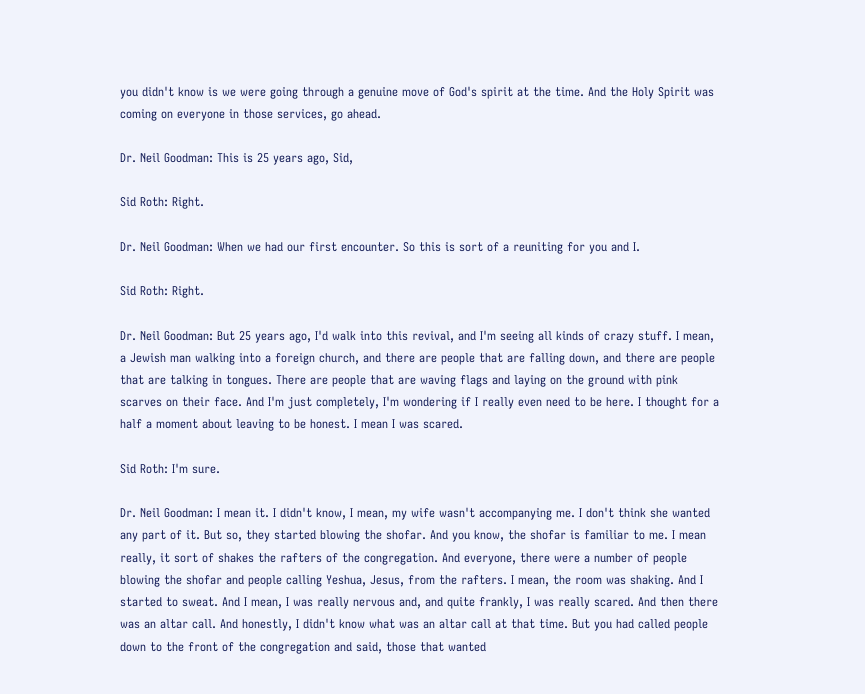you didn't know is we were going through a genuine move of God's spirit at the time. And the Holy Spirit was coming on everyone in those services, go ahead.

Dr. Neil Goodman: This is 25 years ago, Sid,

Sid Roth: Right.

Dr. Neil Goodman: When we had our first encounter. So this is sort of a reuniting for you and I.

Sid Roth: Right.

Dr. Neil Goodman: But 25 years ago, I'd walk into this revival, and I'm seeing all kinds of crazy stuff. I mean, a Jewish man walking into a foreign church, and there are people that are falling down, and there are people that are talking in tongues. There are people that are waving flags and laying on the ground with pink scarves on their face. And I'm just completely, I'm wondering if I really even need to be here. I thought for a half a moment about leaving to be honest. I mean I was scared.

Sid Roth: I'm sure.

Dr. Neil Goodman: I mean it. I didn't know, I mean, my wife wasn't accompanying me. I don't think she wanted any part of it. But so, they started blowing the shofar. And you know, the shofar is familiar to me. I mean really, it sort of shakes the rafters of the congregation. And everyone, there were a number of people blowing the shofar and people calling Yeshua, Jesus, from the rafters. I mean, the room was shaking. And I started to sweat. And I mean, I was really nervous and, and quite frankly, I was really scared. And then there was an altar call. And honestly, I didn't know what was an altar call at that time. But you had called people down to the front of the congregation and said, those that wanted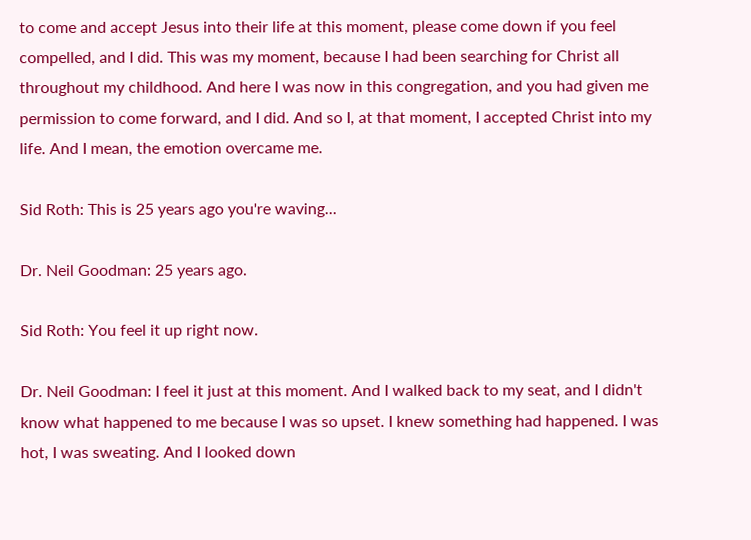to come and accept Jesus into their life at this moment, please come down if you feel compelled, and I did. This was my moment, because I had been searching for Christ all throughout my childhood. And here I was now in this congregation, and you had given me permission to come forward, and I did. And so I, at that moment, I accepted Christ into my life. And I mean, the emotion overcame me.

Sid Roth: This is 25 years ago you're waving...

Dr. Neil Goodman: 25 years ago.

Sid Roth: You feel it up right now.

Dr. Neil Goodman: I feel it just at this moment. And I walked back to my seat, and I didn't know what happened to me because I was so upset. I knew something had happened. I was hot, I was sweating. And I looked down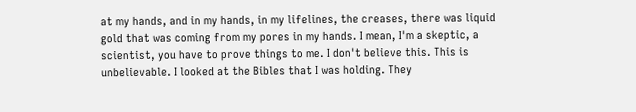at my hands, and in my hands, in my lifelines, the creases, there was liquid gold that was coming from my pores in my hands. I mean, I'm a skeptic, a scientist, you have to prove things to me. I don't believe this. This is unbelievable. I looked at the Bibles that I was holding. They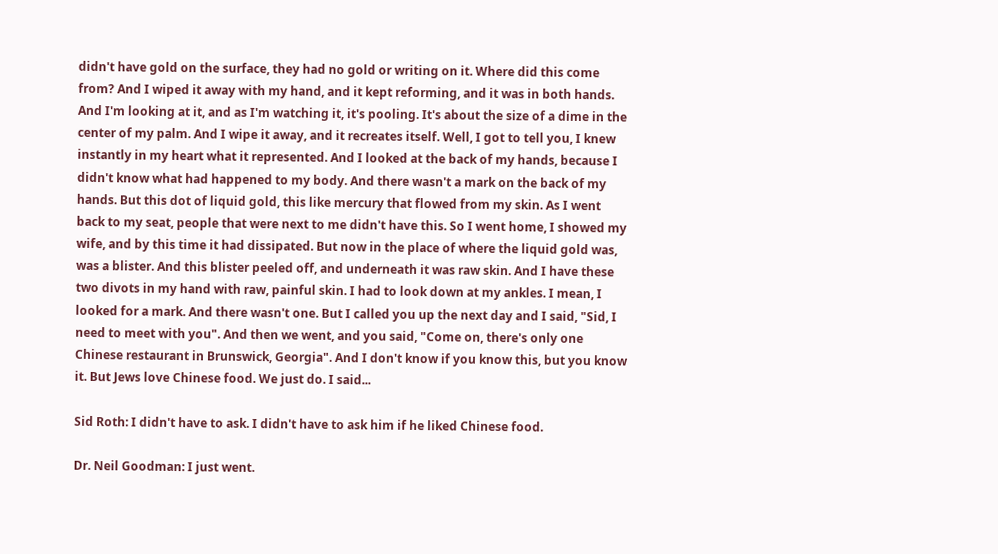didn't have gold on the surface, they had no gold or writing on it. Where did this come from? And I wiped it away with my hand, and it kept reforming, and it was in both hands. And I'm looking at it, and as I'm watching it, it's pooling. It's about the size of a dime in the center of my palm. And I wipe it away, and it recreates itself. Well, I got to tell you, I knew instantly in my heart what it represented. And I looked at the back of my hands, because I didn't know what had happened to my body. And there wasn't a mark on the back of my hands. But this dot of liquid gold, this like mercury that flowed from my skin. As I went back to my seat, people that were next to me didn't have this. So I went home, I showed my wife, and by this time it had dissipated. But now in the place of where the liquid gold was, was a blister. And this blister peeled off, and underneath it was raw skin. And I have these two divots in my hand with raw, painful skin. I had to look down at my ankles. I mean, I looked for a mark. And there wasn't one. But I called you up the next day and I said, "Sid, I need to meet with you". And then we went, and you said, "Come on, there's only one Chinese restaurant in Brunswick, Georgia". And I don't know if you know this, but you know it. But Jews love Chinese food. We just do. I said...

Sid Roth: I didn't have to ask. I didn't have to ask him if he liked Chinese food.

Dr. Neil Goodman: I just went.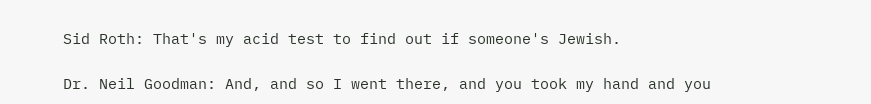Sid Roth: That's my acid test to find out if someone's Jewish.

Dr. Neil Goodman: And, and so I went there, and you took my hand and you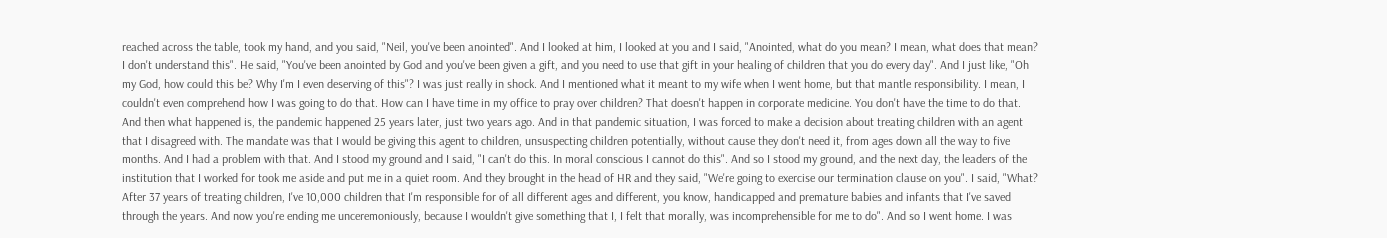reached across the table, took my hand, and you said, "Neil, you've been anointed". And I looked at him, I looked at you and I said, "Anointed, what do you mean? I mean, what does that mean? I don't understand this". He said, "You've been anointed by God and you've been given a gift, and you need to use that gift in your healing of children that you do every day". And I just like, "Oh my God, how could this be? Why I'm I even deserving of this"? I was just really in shock. And I mentioned what it meant to my wife when I went home, but that mantle responsibility. I mean, I couldn't even comprehend how I was going to do that. How can I have time in my office to pray over children? That doesn't happen in corporate medicine. You don't have the time to do that. And then what happened is, the pandemic happened 25 years later, just two years ago. And in that pandemic situation, I was forced to make a decision about treating children with an agent that I disagreed with. The mandate was that I would be giving this agent to children, unsuspecting children potentially, without cause they don't need it, from ages down all the way to five months. And I had a problem with that. And I stood my ground and I said, "I can't do this. In moral conscious I cannot do this". And so I stood my ground, and the next day, the leaders of the institution that I worked for took me aside and put me in a quiet room. And they brought in the head of HR and they said, "We're going to exercise our termination clause on you". I said, "What? After 37 years of treating children, I've 10,000 children that I'm responsible for of all different ages and different, you know, handicapped and premature babies and infants that I've saved through the years. And now you're ending me unceremoniously, because I wouldn't give something that I, I felt that morally, was incomprehensible for me to do". And so I went home. I was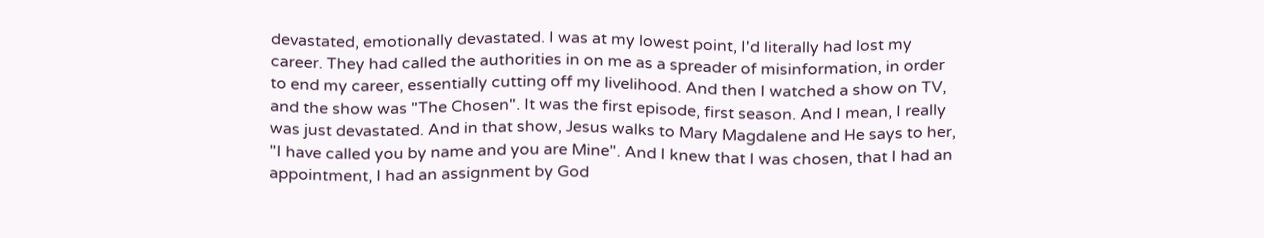devastated, emotionally devastated. I was at my lowest point, I'd literally had lost my career. They had called the authorities in on me as a spreader of misinformation, in order to end my career, essentially cutting off my livelihood. And then I watched a show on TV, and the show was "The Chosen". It was the first episode, first season. And I mean, I really was just devastated. And in that show, Jesus walks to Mary Magdalene and He says to her, "I have called you by name and you are Mine". And I knew that I was chosen, that I had an appointment, I had an assignment by God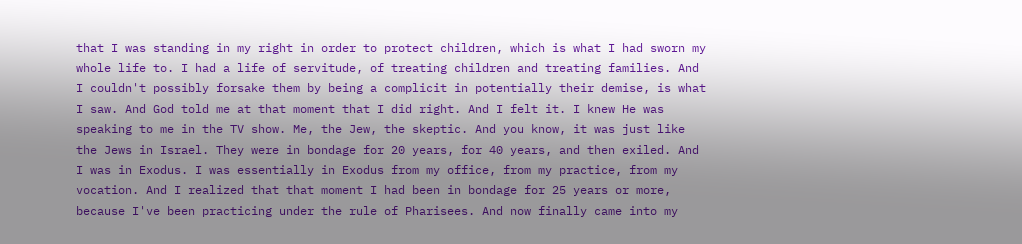that I was standing in my right in order to protect children, which is what I had sworn my whole life to. I had a life of servitude, of treating children and treating families. And I couldn't possibly forsake them by being a complicit in potentially their demise, is what I saw. And God told me at that moment that I did right. And I felt it. I knew He was speaking to me in the TV show. Me, the Jew, the skeptic. And you know, it was just like the Jews in Israel. They were in bondage for 20 years, for 40 years, and then exiled. And I was in Exodus. I was essentially in Exodus from my office, from my practice, from my vocation. And I realized that that moment I had been in bondage for 25 years or more, because I've been practicing under the rule of Pharisees. And now finally came into my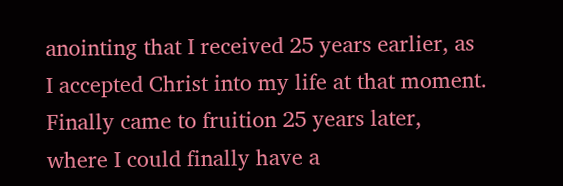anointing that I received 25 years earlier, as I accepted Christ into my life at that moment. Finally came to fruition 25 years later, where I could finally have a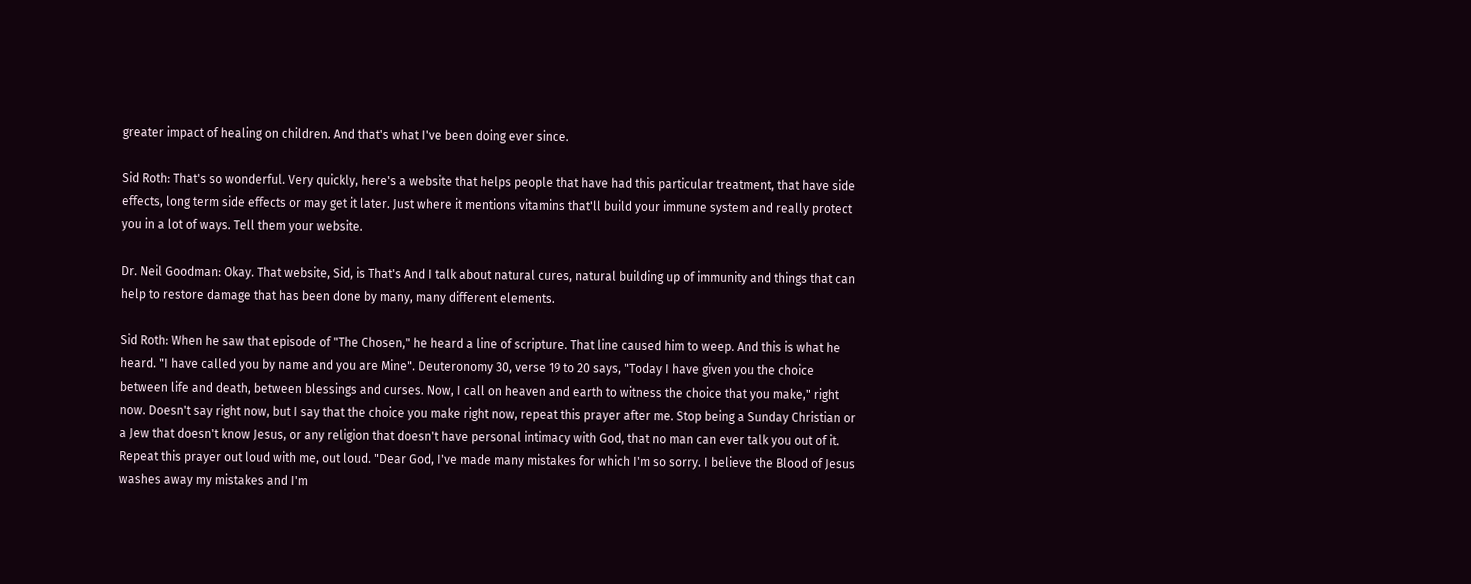greater impact of healing on children. And that's what I've been doing ever since.

Sid Roth: That's so wonderful. Very quickly, here's a website that helps people that have had this particular treatment, that have side effects, long term side effects or may get it later. Just where it mentions vitamins that'll build your immune system and really protect you in a lot of ways. Tell them your website.

Dr. Neil Goodman: Okay. That website, Sid, is That's And I talk about natural cures, natural building up of immunity and things that can help to restore damage that has been done by many, many different elements.

Sid Roth: When he saw that episode of "The Chosen," he heard a line of scripture. That line caused him to weep. And this is what he heard. "I have called you by name and you are Mine". Deuteronomy 30, verse 19 to 20 says, "Today I have given you the choice between life and death, between blessings and curses. Now, I call on heaven and earth to witness the choice that you make," right now. Doesn't say right now, but I say that the choice you make right now, repeat this prayer after me. Stop being a Sunday Christian or a Jew that doesn't know Jesus, or any religion that doesn't have personal intimacy with God, that no man can ever talk you out of it. Repeat this prayer out loud with me, out loud. "Dear God, I've made many mistakes for which I'm so sorry. I believe the Blood of Jesus washes away my mistakes and I'm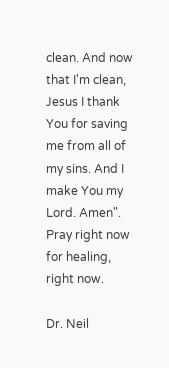clean. And now that I'm clean, Jesus I thank You for saving me from all of my sins. And I make You my Lord. Amen". Pray right now for healing, right now.

Dr. Neil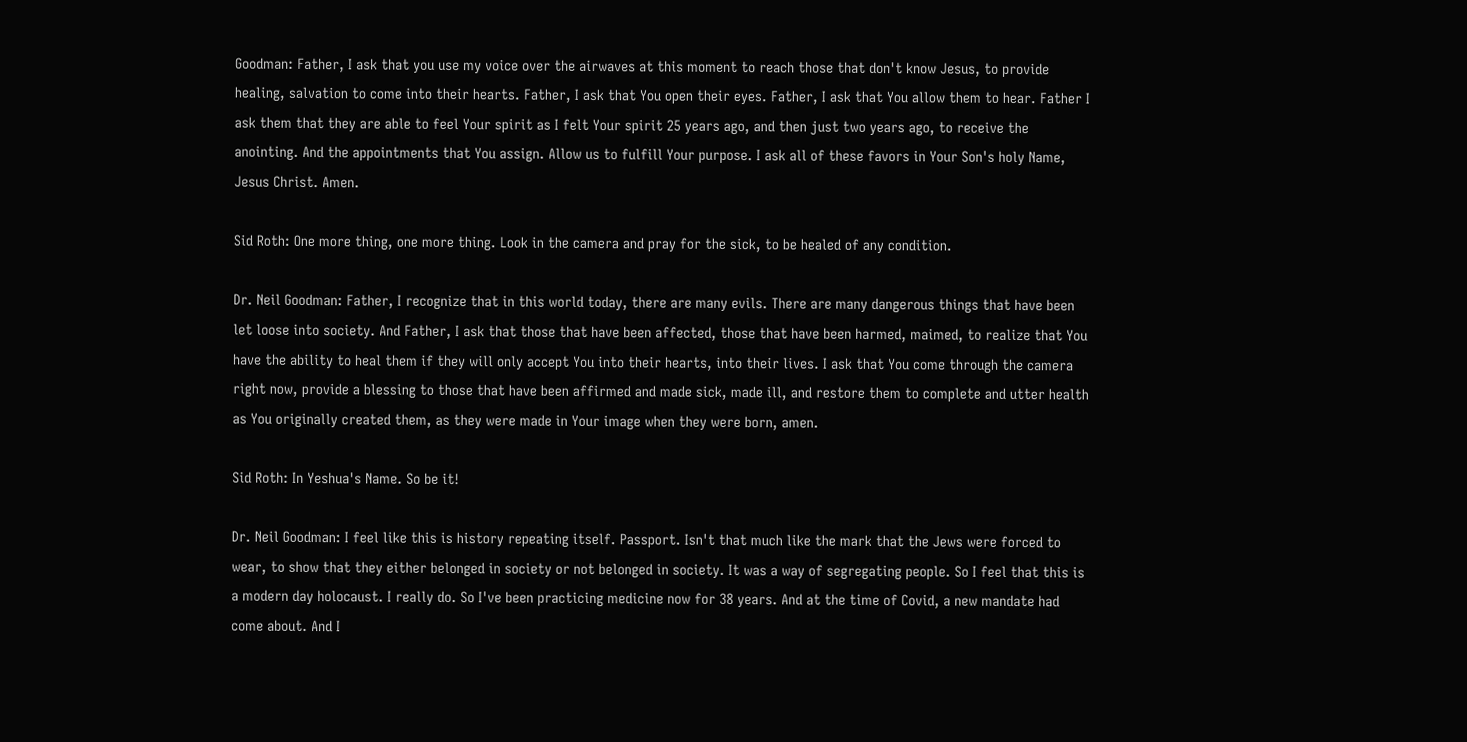Goodman: Father, I ask that you use my voice over the airwaves at this moment to reach those that don't know Jesus, to provide healing, salvation to come into their hearts. Father, I ask that You open their eyes. Father, I ask that You allow them to hear. Father I ask them that they are able to feel Your spirit as I felt Your spirit 25 years ago, and then just two years ago, to receive the anointing. And the appointments that You assign. Allow us to fulfill Your purpose. I ask all of these favors in Your Son's holy Name, Jesus Christ. Amen.

Sid Roth: One more thing, one more thing. Look in the camera and pray for the sick, to be healed of any condition.

Dr. Neil Goodman: Father, I recognize that in this world today, there are many evils. There are many dangerous things that have been let loose into society. And Father, I ask that those that have been affected, those that have been harmed, maimed, to realize that You have the ability to heal them if they will only accept You into their hearts, into their lives. I ask that You come through the camera right now, provide a blessing to those that have been affirmed and made sick, made ill, and restore them to complete and utter health as You originally created them, as they were made in Your image when they were born, amen.

Sid Roth: In Yeshua's Name. So be it!

Dr. Neil Goodman: I feel like this is history repeating itself. Passport. Isn't that much like the mark that the Jews were forced to wear, to show that they either belonged in society or not belonged in society. It was a way of segregating people. So I feel that this is a modern day holocaust. I really do. So I've been practicing medicine now for 38 years. And at the time of Covid, a new mandate had come about. And I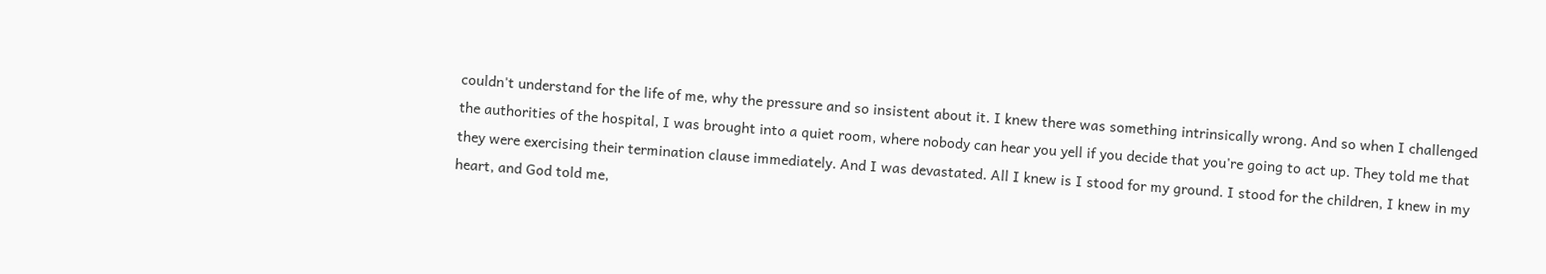couldn't understand for the life of me, why the pressure and so insistent about it. I knew there was something intrinsically wrong. And so when I challenged the authorities of the hospital, I was brought into a quiet room, where nobody can hear you yell if you decide that you're going to act up. They told me that they were exercising their termination clause immediately. And I was devastated. All I knew is I stood for my ground. I stood for the children, I knew in my heart, and God told me,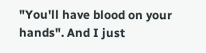"You'll have blood on your hands". And I just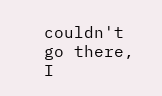couldn't go there, I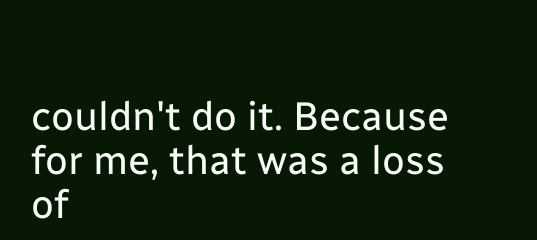couldn't do it. Because for me, that was a loss of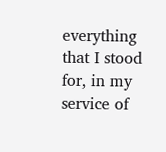everything that I stood for, in my service of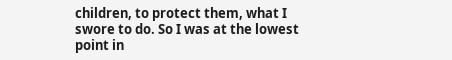children, to protect them, what I swore to do. So I was at the lowest point in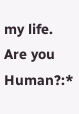my life.
Are you Human?:*